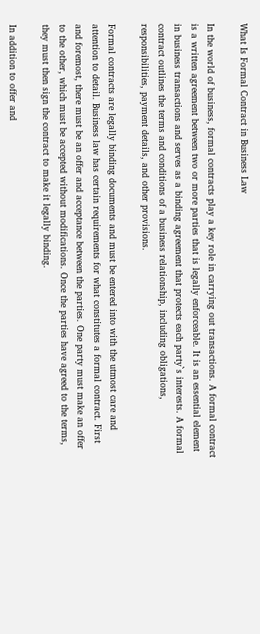What Is Formal Contract in Business Law

In the world of business, formal contracts play a key role in carrying out transactions. A formal contract is a written agreement between two or more parties that is legally enforceable. It is an essential element in business transactions and serves as a binding agreement that protects each party`s interests. A formal contract outlines the terms and conditions of a business relationship, including obligations, responsibilities, payment details, and other provisions.

Formal contracts are legally binding documents and must be entered into with the utmost care and attention to detail. Business law has certain requirements for what constitutes a formal contract. First and foremost, there must be an offer and acceptance between the parties. One party must make an offer to the other, which must be accepted without modifications. Once the parties have agreed to the terms, they must then sign the contract to make it legally binding.

In addition to offer and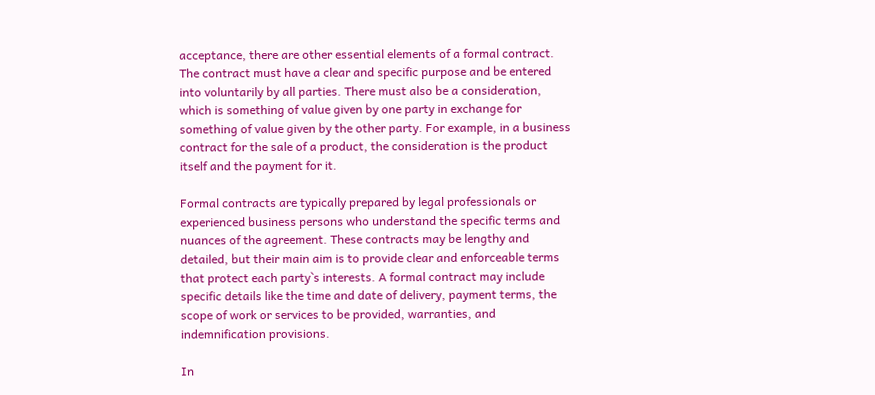acceptance, there are other essential elements of a formal contract. The contract must have a clear and specific purpose and be entered into voluntarily by all parties. There must also be a consideration, which is something of value given by one party in exchange for something of value given by the other party. For example, in a business contract for the sale of a product, the consideration is the product itself and the payment for it.

Formal contracts are typically prepared by legal professionals or experienced business persons who understand the specific terms and nuances of the agreement. These contracts may be lengthy and detailed, but their main aim is to provide clear and enforceable terms that protect each party`s interests. A formal contract may include specific details like the time and date of delivery, payment terms, the scope of work or services to be provided, warranties, and indemnification provisions.

In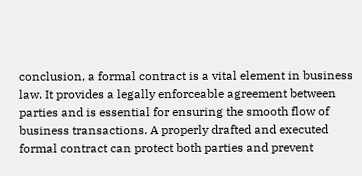conclusion, a formal contract is a vital element in business law. It provides a legally enforceable agreement between parties and is essential for ensuring the smooth flow of business transactions. A properly drafted and executed formal contract can protect both parties and prevent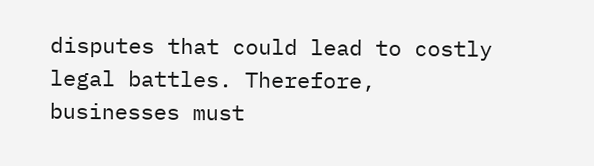disputes that could lead to costly legal battles. Therefore, businesses must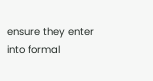ensure they enter into formal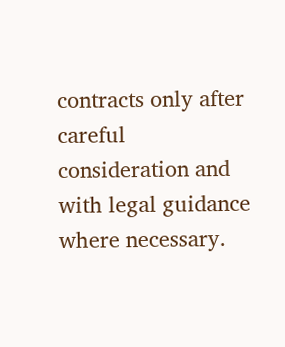contracts only after careful consideration and with legal guidance where necessary.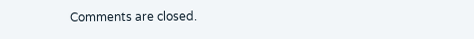Comments are closed.